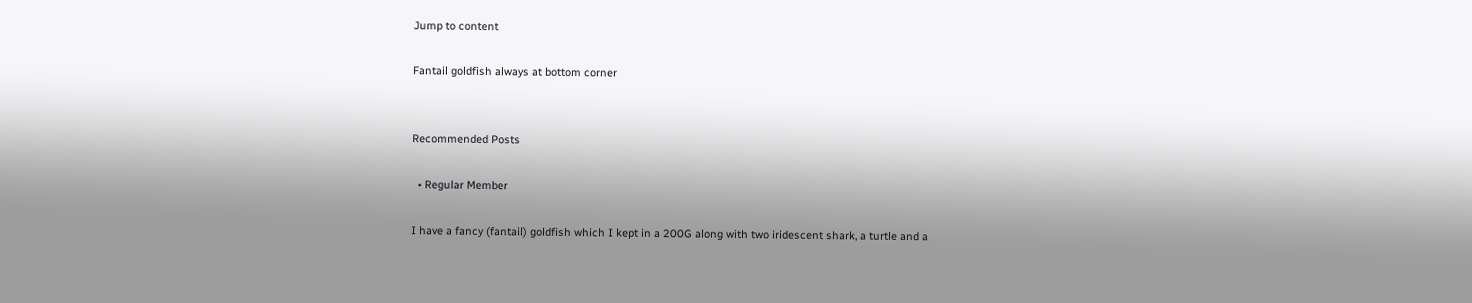Jump to content

Fantail goldfish always at bottom corner


Recommended Posts

  • Regular Member

I have a fancy (fantail) goldfish which I kept in a 200G along with two iridescent shark, a turtle and a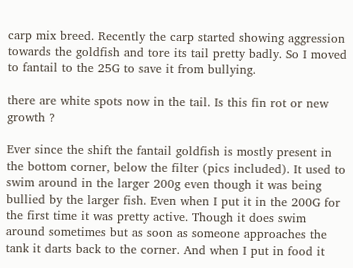carp mix breed. Recently the carp started showing aggression towards the goldfish and tore its tail pretty badly. So I moved to fantail to the 25G to save it from bullying.

there are white spots now in the tail. Is this fin rot or new growth ?

Ever since the shift the fantail goldfish is mostly present in the bottom corner, below the filter (pics included). It used to swim around in the larger 200g even though it was being bullied by the larger fish. Even when I put it in the 200G for the first time it was pretty active. Though it does swim around sometimes but as soon as someone approaches the tank it darts back to the corner. And when I put in food it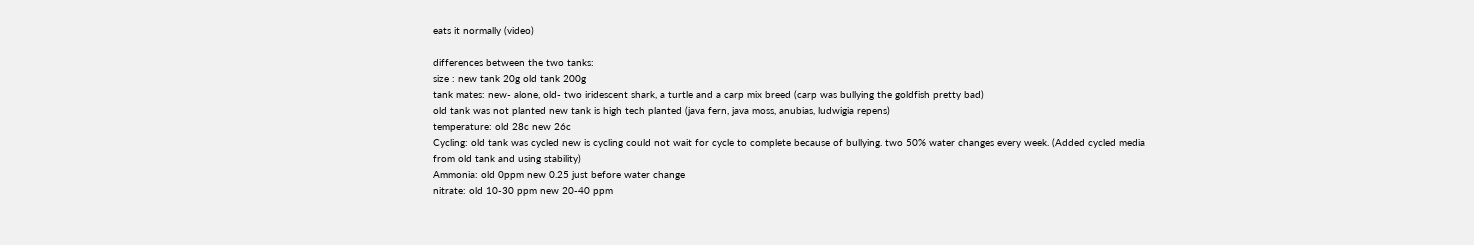eats it normally (video)

differences between the two tanks:
size : new tank 20g old tank 200g
tank mates: new- alone, old- two iridescent shark, a turtle and a carp mix breed (carp was bullying the goldfish pretty bad)
old tank was not planted new tank is high tech planted (java fern, java moss, anubias, ludwigia repens)
temperature: old 28c new 26c
Cycling: old tank was cycled new is cycling could not wait for cycle to complete because of bullying. two 50% water changes every week. (Added cycled media from old tank and using stability)
Ammonia: old 0ppm new 0.25 just before water change
nitrate: old 10-30 ppm new 20-40 ppm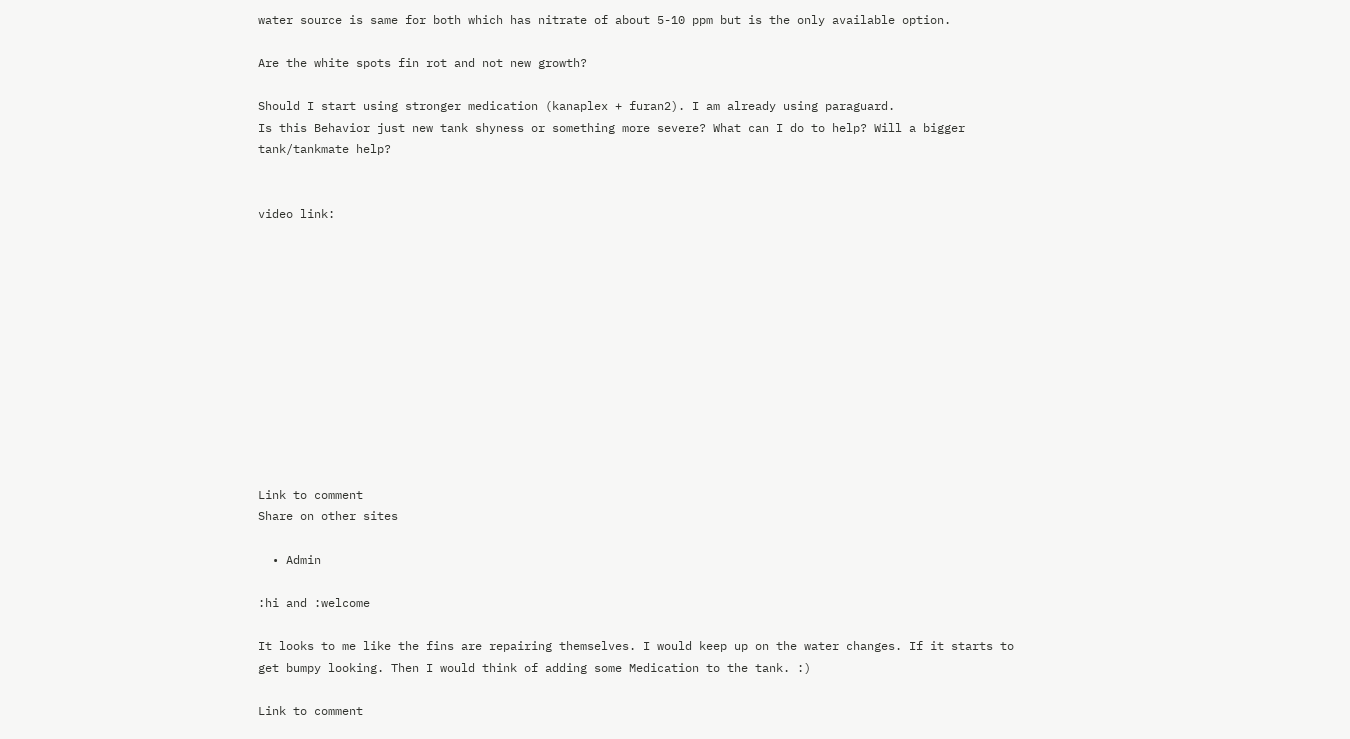water source is same for both which has nitrate of about 5-10 ppm but is the only available option.

Are the white spots fin rot and not new growth?

Should I start using stronger medication (kanaplex + furan2). I am already using paraguard.
Is this Behavior just new tank shyness or something more severe? What can I do to help? Will a bigger tank/tankmate help?


video link:












Link to comment
Share on other sites

  • Admin

:hi and :welcome

It looks to me like the fins are repairing themselves. I would keep up on the water changes. If it starts to get bumpy looking. Then I would think of adding some Medication to the tank. :)

Link to comment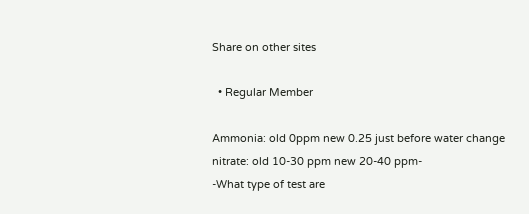Share on other sites

  • Regular Member

Ammonia: old 0ppm new 0.25 just before water change
nitrate: old 10-30 ppm new 20-40 ppm-
-What type of test are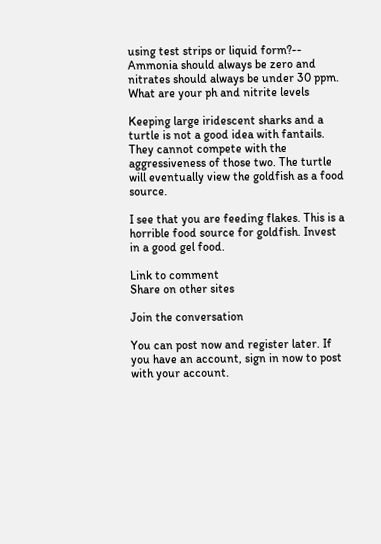using test strips or liquid form?-- Ammonia should always be zero and nitrates should always be under 30 ppm.  What are your ph and nitrite levels

Keeping large iridescent sharks and a turtle is not a good idea with fantails. They cannot compete with the aggressiveness of those two. The turtle will eventually view the goldfish as a food source.

I see that you are feeding flakes. This is a horrible food source for goldfish. Invest in a good gel food.

Link to comment
Share on other sites

Join the conversation

You can post now and register later. If you have an account, sign in now to post with your account.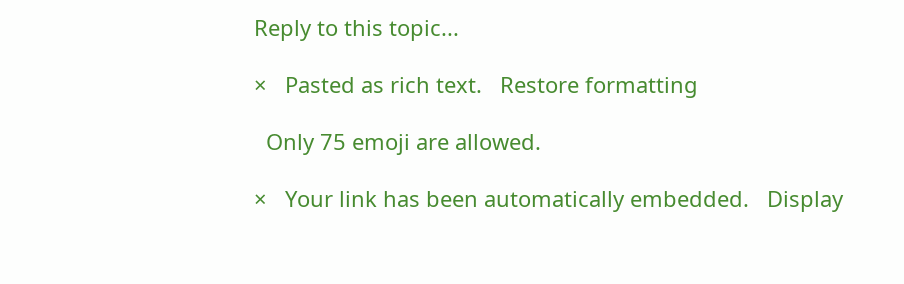Reply to this topic...

×   Pasted as rich text.   Restore formatting

  Only 75 emoji are allowed.

×   Your link has been automatically embedded.   Display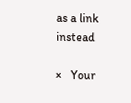as a link instead

×   Your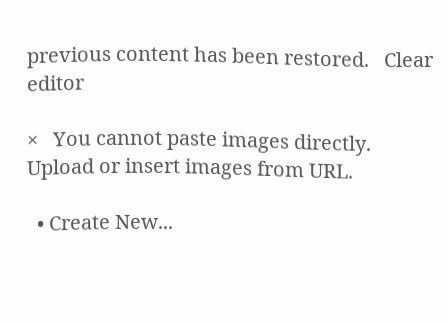previous content has been restored.   Clear editor

×   You cannot paste images directly. Upload or insert images from URL.

  • Create New...